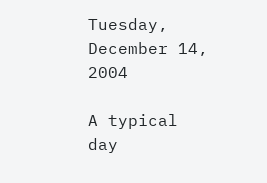Tuesday, December 14, 2004

A typical day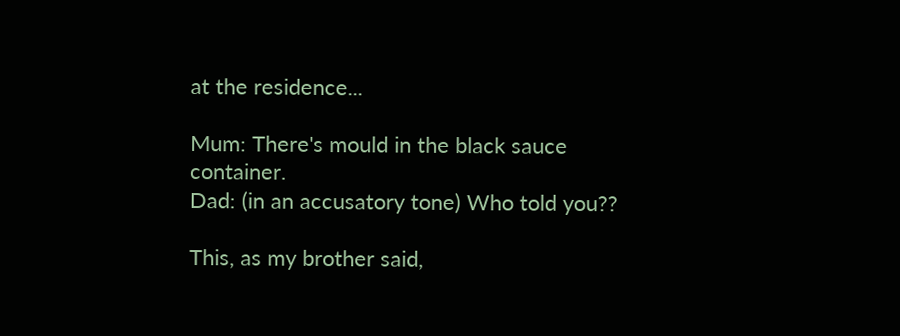at the residence...

Mum: There's mould in the black sauce container.
Dad: (in an accusatory tone) Who told you??

This, as my brother said,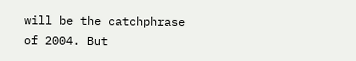will be the catchphrase of 2004. But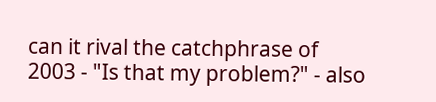can it rival the catchphrase of 2003 - "Is that my problem?" - also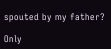spouted by my father?

Only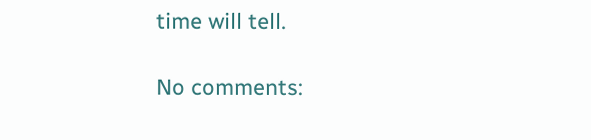time will tell.

No comments: